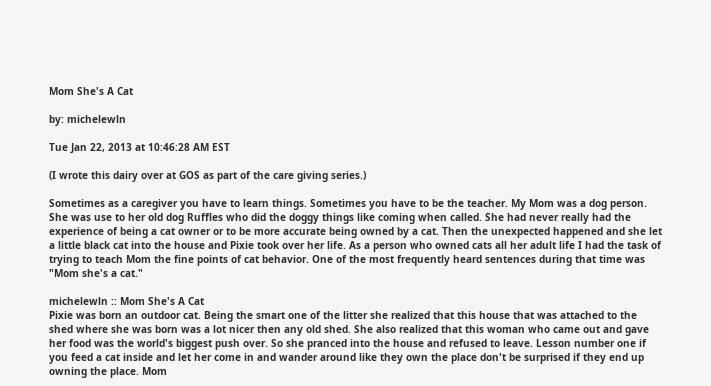Mom She's A Cat

by: michelewln

Tue Jan 22, 2013 at 10:46:28 AM EST

(I wrote this dairy over at GOS as part of the care giving series.)

Sometimes as a caregiver you have to learn things. Sometimes you have to be the teacher. My Mom was a dog person. She was use to her old dog Ruffles who did the doggy things like coming when called. She had never really had the experience of being a cat owner or to be more accurate being owned by a cat. Then the unexpected happened and she let a little black cat into the house and Pixie took over her life. As a person who owned cats all her adult life I had the task of trying to teach Mom the fine points of cat behavior. One of the most frequently heard sentences during that time was "Mom she's a cat."

michelewln :: Mom She's A Cat
Pixie was born an outdoor cat. Being the smart one of the litter she realized that this house that was attached to the shed where she was born was a lot nicer then any old shed. She also realized that this woman who came out and gave her food was the world's biggest push over. So she pranced into the house and refused to leave. Lesson number one if you feed a cat inside and let her come in and wander around like they own the place don't be surprised if they end up owning the place. Mom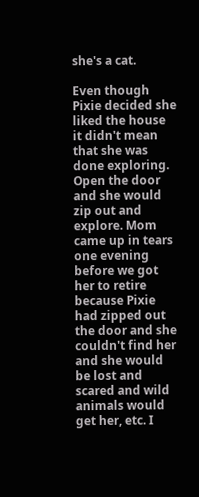she's a cat.

Even though Pixie decided she liked the house it didn't mean that she was done exploring. Open the door and she would zip out and explore. Mom came up in tears one evening before we got her to retire because Pixie had zipped out the door and she couldn't find her and she would be lost and scared and wild animals would get her, etc. I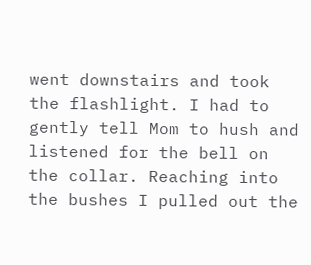went downstairs and took the flashlight. I had to gently tell Mom to hush and listened for the bell on the collar. Reaching into the bushes I pulled out the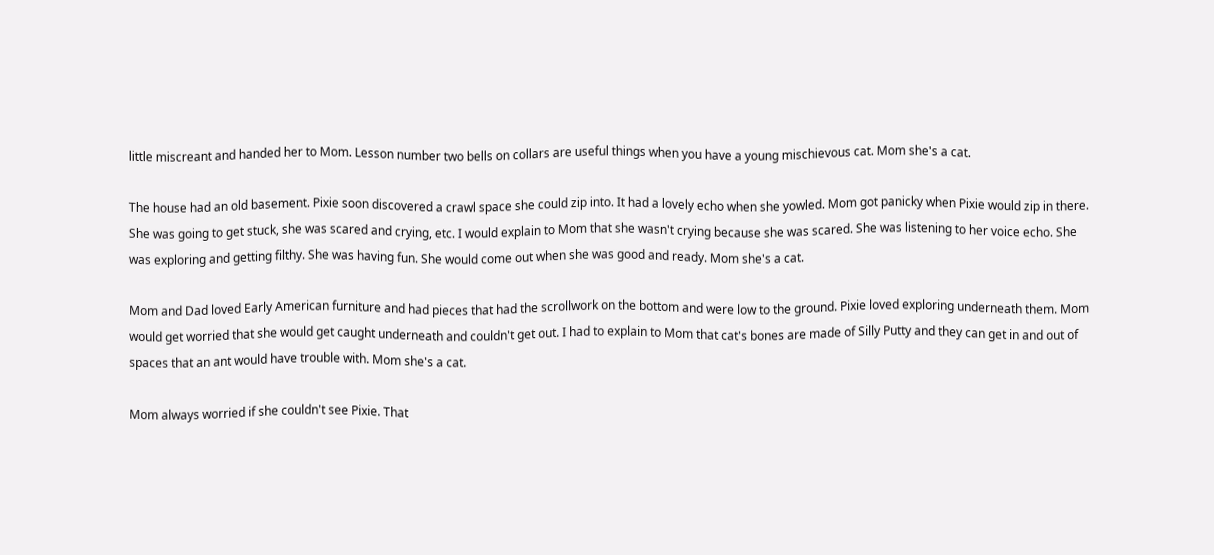little miscreant and handed her to Mom. Lesson number two bells on collars are useful things when you have a young mischievous cat. Mom she's a cat.

The house had an old basement. Pixie soon discovered a crawl space she could zip into. It had a lovely echo when she yowled. Mom got panicky when Pixie would zip in there. She was going to get stuck, she was scared and crying, etc. I would explain to Mom that she wasn't crying because she was scared. She was listening to her voice echo. She was exploring and getting filthy. She was having fun. She would come out when she was good and ready. Mom she's a cat.

Mom and Dad loved Early American furniture and had pieces that had the scrollwork on the bottom and were low to the ground. Pixie loved exploring underneath them. Mom would get worried that she would get caught underneath and couldn't get out. I had to explain to Mom that cat's bones are made of Silly Putty and they can get in and out of spaces that an ant would have trouble with. Mom she's a cat.

Mom always worried if she couldn't see Pixie. That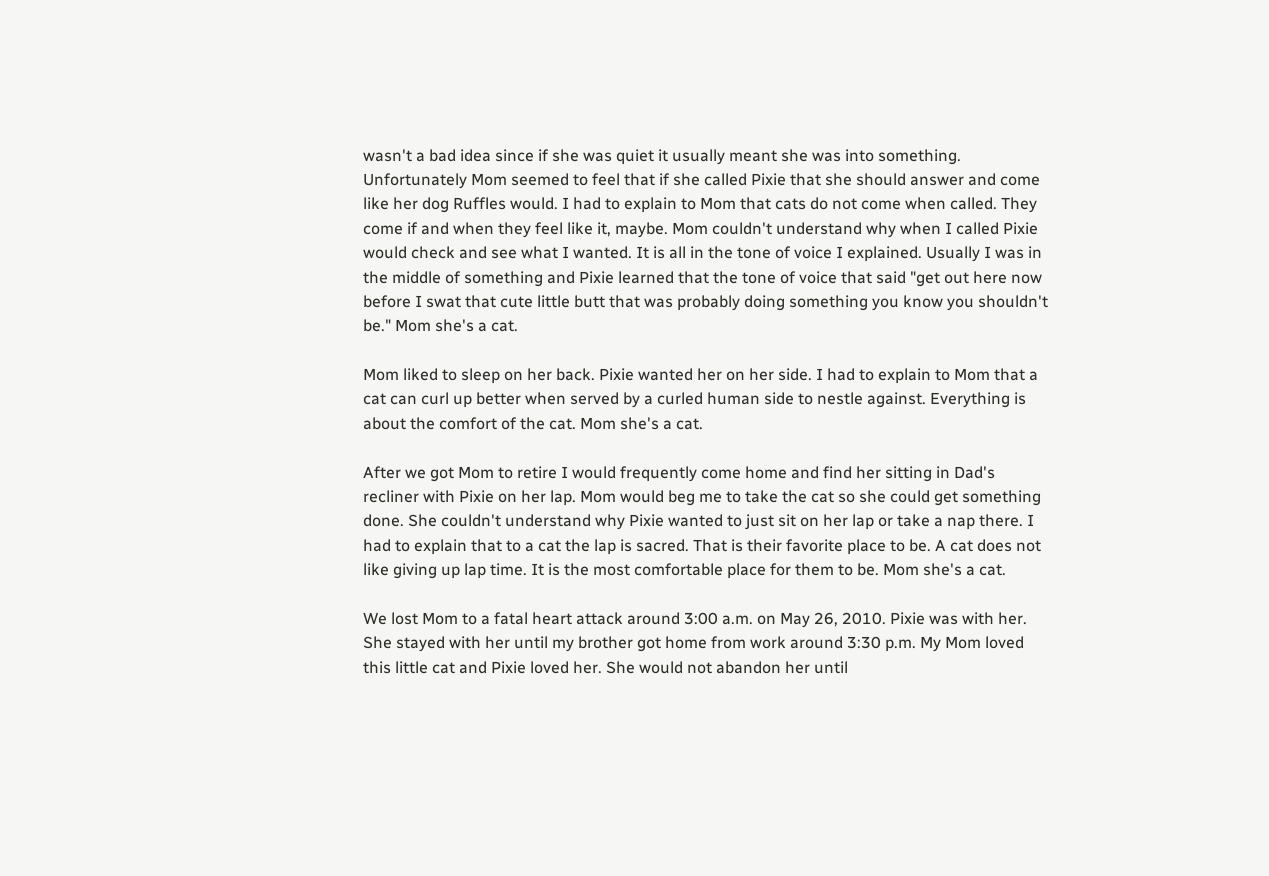wasn't a bad idea since if she was quiet it usually meant she was into something. Unfortunately Mom seemed to feel that if she called Pixie that she should answer and come like her dog Ruffles would. I had to explain to Mom that cats do not come when called. They come if and when they feel like it, maybe. Mom couldn't understand why when I called Pixie would check and see what I wanted. It is all in the tone of voice I explained. Usually I was in the middle of something and Pixie learned that the tone of voice that said "get out here now before I swat that cute little butt that was probably doing something you know you shouldn't be." Mom she's a cat.

Mom liked to sleep on her back. Pixie wanted her on her side. I had to explain to Mom that a cat can curl up better when served by a curled human side to nestle against. Everything is about the comfort of the cat. Mom she's a cat.

After we got Mom to retire I would frequently come home and find her sitting in Dad's recliner with Pixie on her lap. Mom would beg me to take the cat so she could get something done. She couldn't understand why Pixie wanted to just sit on her lap or take a nap there. I had to explain that to a cat the lap is sacred. That is their favorite place to be. A cat does not like giving up lap time. It is the most comfortable place for them to be. Mom she's a cat.

We lost Mom to a fatal heart attack around 3:00 a.m. on May 26, 2010. Pixie was with her. She stayed with her until my brother got home from work around 3:30 p.m. My Mom loved this little cat and Pixie loved her. She would not abandon her until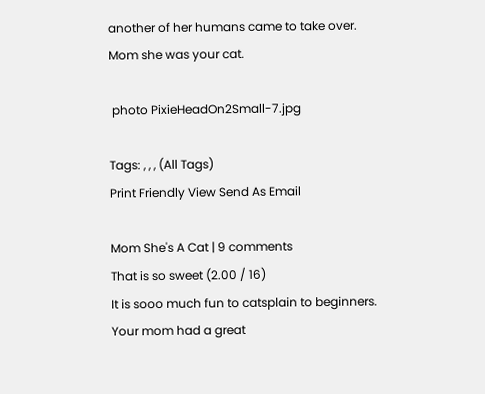another of her humans came to take over. Mom she was your cat.

 photo PixieHeadOn2Small-7.jpg

Tags: , , , (All Tags)
Print Friendly View Send As Email

Mom She's A Cat | 9 comments
That is so sweet (2.00 / 16)
It is sooo much fun to catsplain to beginners. Your mom had a great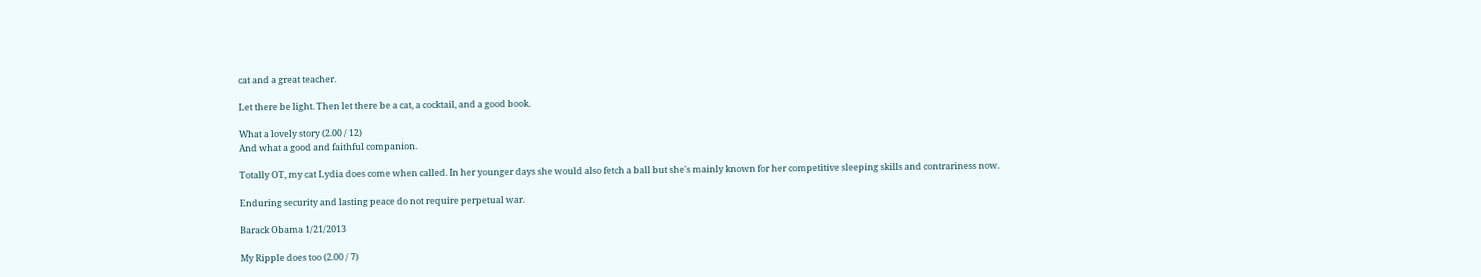cat and a great teacher.

Let there be light. Then let there be a cat, a cocktail, and a good book.

What a lovely story (2.00 / 12)
And what a good and faithful companion.

Totally OT, my cat Lydia does come when called. In her younger days she would also fetch a ball but she's mainly known for her competitive sleeping skills and contrariness now.

Enduring security and lasting peace do not require perpetual war.

Barack Obama 1/21/2013

My Ripple does too (2.00 / 7)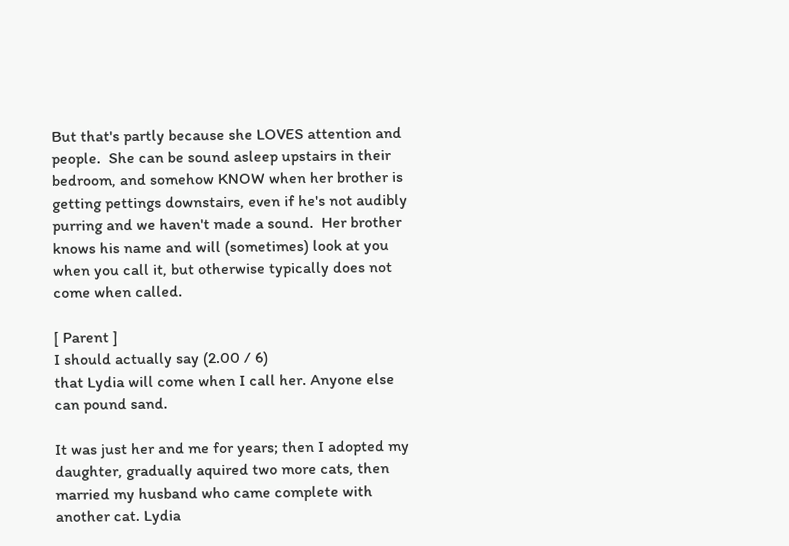But that's partly because she LOVES attention and people.  She can be sound asleep upstairs in their bedroom, and somehow KNOW when her brother is getting pettings downstairs, even if he's not audibly purring and we haven't made a sound.  Her brother knows his name and will (sometimes) look at you when you call it, but otherwise typically does not come when called.

[ Parent ]
I should actually say (2.00 / 6)
that Lydia will come when I call her. Anyone else can pound sand.

It was just her and me for years; then I adopted my daughter, gradually aquired two more cats, then married my husband who came complete with another cat. Lydia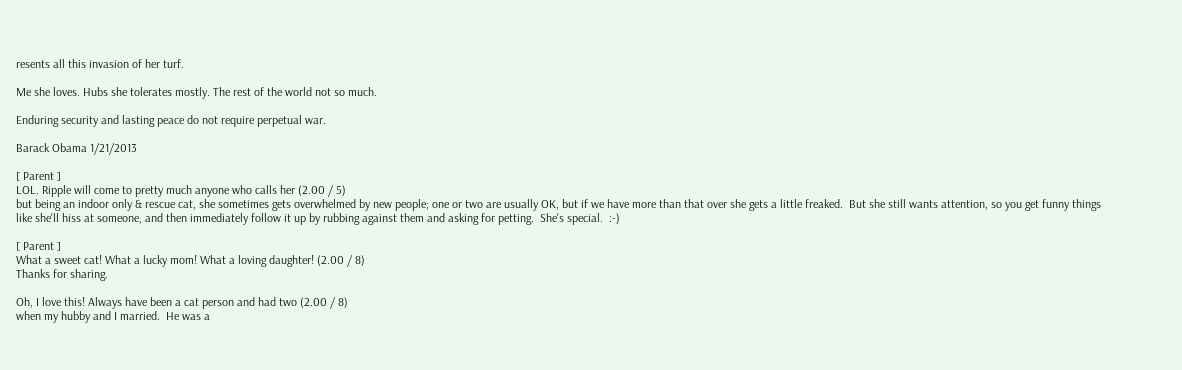resents all this invasion of her turf.

Me she loves. Hubs she tolerates mostly. The rest of the world not so much.

Enduring security and lasting peace do not require perpetual war.

Barack Obama 1/21/2013

[ Parent ]
LOL. Ripple will come to pretty much anyone who calls her (2.00 / 5)
but being an indoor only & rescue cat, she sometimes gets overwhelmed by new people; one or two are usually OK, but if we have more than that over she gets a little freaked.  But she still wants attention, so you get funny things like she'll hiss at someone, and then immediately follow it up by rubbing against them and asking for petting.  She's special.  :-)

[ Parent ]
What a sweet cat! What a lucky mom! What a loving daughter! (2.00 / 8)
Thanks for sharing.

Oh, I love this! Always have been a cat person and had two (2.00 / 8)
when my hubby and I married.  He was a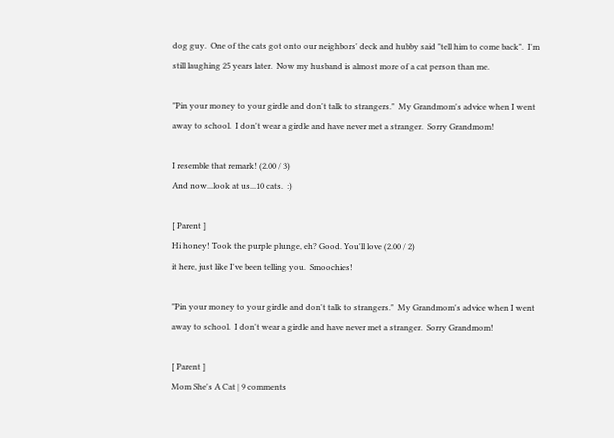dog guy.  One of the cats got onto our neighbors' deck and hubby said "tell him to come back".  I'm still laughing 25 years later.  Now my husband is almost more of a cat person than me.

"Pin your money to your girdle and don't talk to strangers."  My Grandmom's advice when I went away to school.  I don't wear a girdle and have never met a stranger.  Sorry Grandmom!

I resemble that remark! (2.00 / 3)
And now...look at us...10 cats.  :)

[ Parent ]
Hi honey! Took the purple plunge, eh? Good. You'll love (2.00 / 2)
it here, just like I've been telling you.  Smoochies!

"Pin your money to your girdle and don't talk to strangers."  My Grandmom's advice when I went away to school.  I don't wear a girdle and have never met a stranger.  Sorry Grandmom!

[ Parent ]
Mom She's A Cat | 9 comments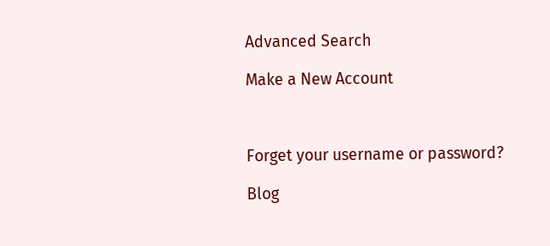Advanced Search

Make a New Account



Forget your username or password?

Blog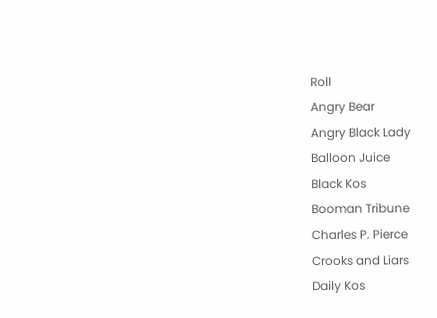Roll
Angry Bear
Angry Black Lady
Balloon Juice
Black Kos
Booman Tribune
Charles P. Pierce
Crooks and Liars
Daily Kos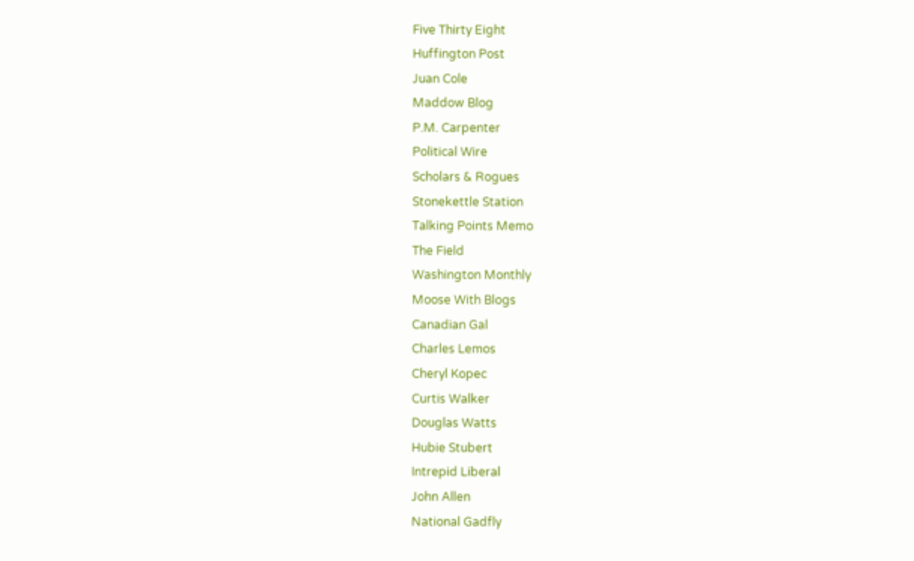Five Thirty Eight
Huffington Post
Juan Cole
Maddow Blog
P.M. Carpenter
Political Wire
Scholars & Rogues
Stonekettle Station
Talking Points Memo
The Field
Washington Monthly
Moose With Blogs
Canadian Gal
Charles Lemos
Cheryl Kopec
Curtis Walker
Douglas Watts
Hubie Stubert
Intrepid Liberal
John Allen
National Gadfly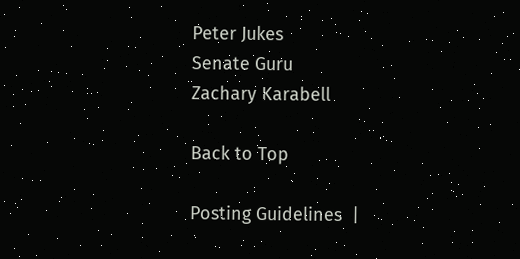Peter Jukes
Senate Guru
Zachary Karabell

Back to Top

Posting Guidelines  |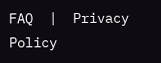FAQ  |  Privacy Policy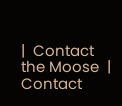|  Contact the Moose  |  Contact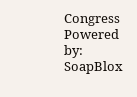Congress
Powered by: SoapBlox